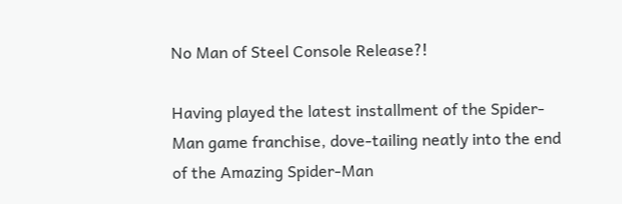No Man of Steel Console Release?!

Having played the latest installment of the Spider-Man game franchise, dove-tailing neatly into the end of the Amazing Spider-Man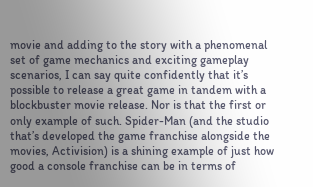movie and adding to the story with a phenomenal set of game mechanics and exciting gameplay scenarios, I can say quite confidently that it’s possible to release a great game in tandem with a blockbuster movie release. Nor is that the first or only example of such. Spider-Man (and the studio that’s developed the game franchise alongside the movies, Activision) is a shining example of just how good a console franchise can be in terms of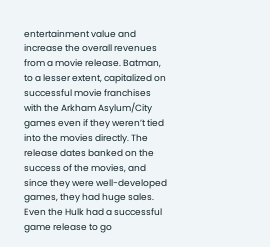entertainment value and increase the overall revenues from a movie release. Batman, to a lesser extent, capitalized on successful movie franchises with the Arkham Asylum/City games even if they weren’t tied into the movies directly. The release dates banked on the success of the movies, and since they were well-developed games, they had huge sales. Even the Hulk had a successful game release to go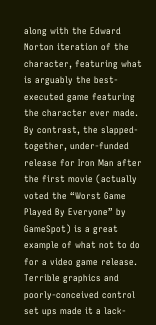along with the Edward Norton iteration of the character, featuring what is arguably the best-executed game featuring the character ever made. By contrast, the slapped-together, under-funded release for Iron Man after the first movie (actually voted the “Worst Game Played By Everyone” by GameSpot) is a great example of what not to do for a video game release. Terrible graphics and poorly-conceived control set ups made it a lack-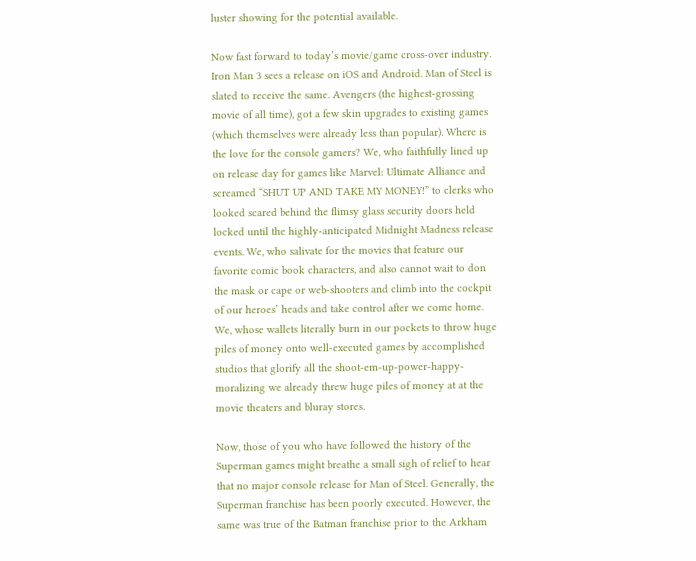luster showing for the potential available.

Now fast forward to today’s movie/game cross-over industry. Iron Man 3 sees a release on iOS and Android. Man of Steel is slated to receive the same. Avengers (the highest-grossing movie of all time), got a few skin upgrades to existing games (which themselves were already less than popular). Where is the love for the console gamers? We, who faithfully lined up on release day for games like Marvel: Ultimate Alliance and screamed “SHUT UP AND TAKE MY MONEY!” to clerks who looked scared behind the flimsy glass security doors held locked until the highly-anticipated Midnight Madness release events. We, who salivate for the movies that feature our favorite comic book characters, and also cannot wait to don the mask or cape or web-shooters and climb into the cockpit of our heroes’ heads and take control after we come home. We, whose wallets literally burn in our pockets to throw huge piles of money onto well-executed games by accomplished studios that glorify all the shoot-em-up-power-happy-moralizing we already threw huge piles of money at at the movie theaters and bluray stores.

Now, those of you who have followed the history of the Superman games might breathe a small sigh of relief to hear that no major console release for Man of Steel. Generally, the Superman franchise has been poorly executed. However, the same was true of the Batman franchise prior to the Arkham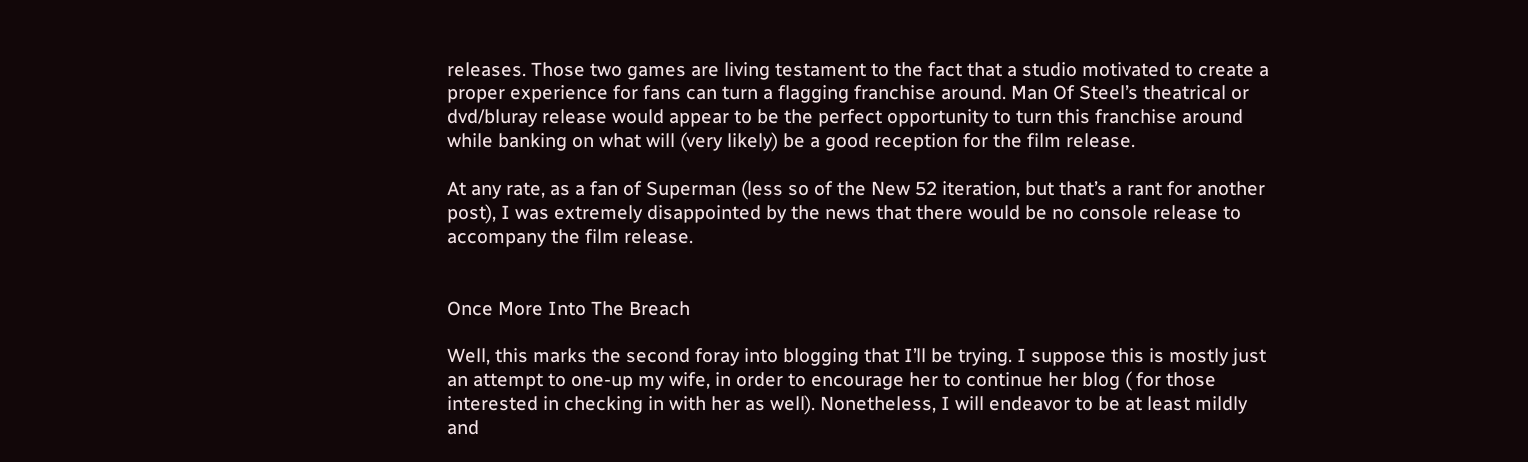releases. Those two games are living testament to the fact that a studio motivated to create a proper experience for fans can turn a flagging franchise around. Man Of Steel’s theatrical or dvd/bluray release would appear to be the perfect opportunity to turn this franchise around while banking on what will (very likely) be a good reception for the film release.

At any rate, as a fan of Superman (less so of the New 52 iteration, but that’s a rant for another post), I was extremely disappointed by the news that there would be no console release to accompany the film release.


Once More Into The Breach

Well, this marks the second foray into blogging that I’ll be trying. I suppose this is mostly just an attempt to one-up my wife, in order to encourage her to continue her blog ( for those interested in checking in with her as well). Nonetheless, I will endeavor to be at least mildly and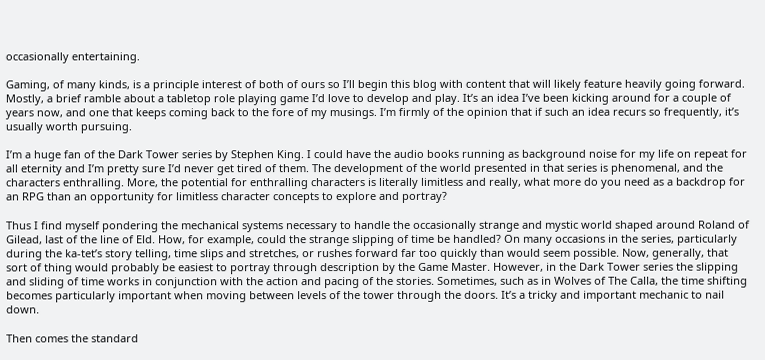occasionally entertaining.

Gaming, of many kinds, is a principle interest of both of ours so I’ll begin this blog with content that will likely feature heavily going forward. Mostly, a brief ramble about a tabletop role playing game I’d love to develop and play. It’s an idea I’ve been kicking around for a couple of years now, and one that keeps coming back to the fore of my musings. I’m firmly of the opinion that if such an idea recurs so frequently, it’s usually worth pursuing.

I’m a huge fan of the Dark Tower series by Stephen King. I could have the audio books running as background noise for my life on repeat for all eternity and I’m pretty sure I’d never get tired of them. The development of the world presented in that series is phenomenal, and the characters enthralling. More, the potential for enthralling characters is literally limitless and really, what more do you need as a backdrop for an RPG than an opportunity for limitless character concepts to explore and portray?

Thus I find myself pondering the mechanical systems necessary to handle the occasionally strange and mystic world shaped around Roland of Gilead, last of the line of Eld. How, for example, could the strange slipping of time be handled? On many occasions in the series, particularly during the ka-tet’s story telling, time slips and stretches, or rushes forward far too quickly than would seem possible. Now, generally, that sort of thing would probably be easiest to portray through description by the Game Master. However, in the Dark Tower series the slipping and sliding of time works in conjunction with the action and pacing of the stories. Sometimes, such as in Wolves of The Calla, the time shifting becomes particularly important when moving between levels of the tower through the doors. It’s a tricky and important mechanic to nail down.

Then comes the standard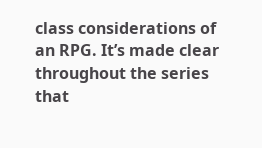class considerations of an RPG. It’s made clear throughout the series that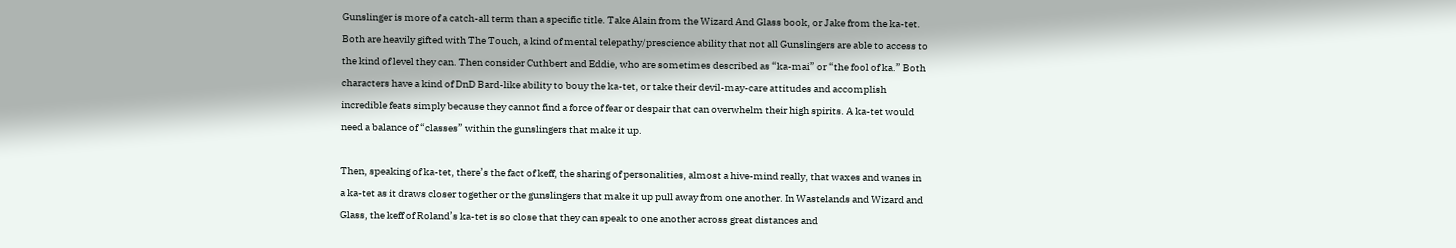Gunslinger is more of a catch-all term than a specific title. Take Alain from the Wizard And Glass book, or Jake from the ka-tet. Both are heavily gifted with The Touch, a kind of mental telepathy/prescience ability that not all Gunslingers are able to access to the kind of level they can. Then consider Cuthbert and Eddie, who are sometimes described as “ka-mai” or “the fool of ka.” Both characters have a kind of DnD Bard-like ability to bouy the ka-tet, or take their devil-may-care attitudes and accomplish incredible feats simply because they cannot find a force of fear or despair that can overwhelm their high spirits. A ka-tet would need a balance of “classes” within the gunslingers that make it up.

Then, speaking of ka-tet, there’s the fact of keff, the sharing of personalities, almost a hive-mind really, that waxes and wanes in a ka-tet as it draws closer together or the gunslingers that make it up pull away from one another. In Wastelands and Wizard and Glass, the keff of Roland’s ka-tet is so close that they can speak to one another across great distances and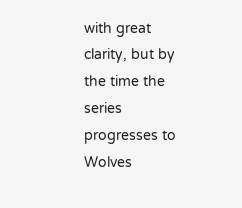with great clarity, but by the time the series progresses to Wolves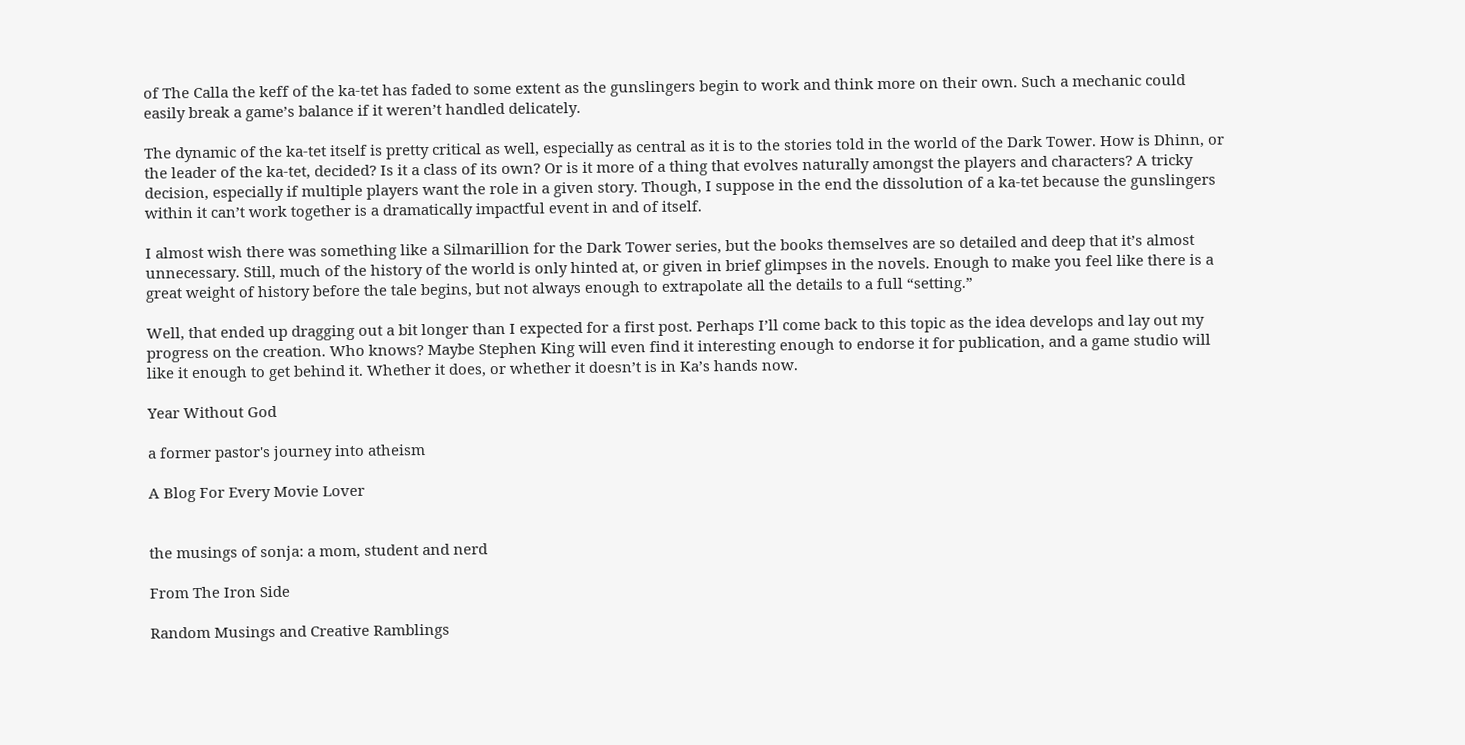of The Calla the keff of the ka-tet has faded to some extent as the gunslingers begin to work and think more on their own. Such a mechanic could easily break a game’s balance if it weren’t handled delicately.

The dynamic of the ka-tet itself is pretty critical as well, especially as central as it is to the stories told in the world of the Dark Tower. How is Dhinn, or the leader of the ka-tet, decided? Is it a class of its own? Or is it more of a thing that evolves naturally amongst the players and characters? A tricky decision, especially if multiple players want the role in a given story. Though, I suppose in the end the dissolution of a ka-tet because the gunslingers within it can’t work together is a dramatically impactful event in and of itself.

I almost wish there was something like a Silmarillion for the Dark Tower series, but the books themselves are so detailed and deep that it’s almost unnecessary. Still, much of the history of the world is only hinted at, or given in brief glimpses in the novels. Enough to make you feel like there is a great weight of history before the tale begins, but not always enough to extrapolate all the details to a full “setting.”

Well, that ended up dragging out a bit longer than I expected for a first post. Perhaps I’ll come back to this topic as the idea develops and lay out my progress on the creation. Who knows? Maybe Stephen King will even find it interesting enough to endorse it for publication, and a game studio will like it enough to get behind it. Whether it does, or whether it doesn’t is in Ka’s hands now.

Year Without God

a former pastor's journey into atheism

A Blog For Every Movie Lover


the musings of sonja: a mom, student and nerd

From The Iron Side

Random Musings and Creative Ramblings